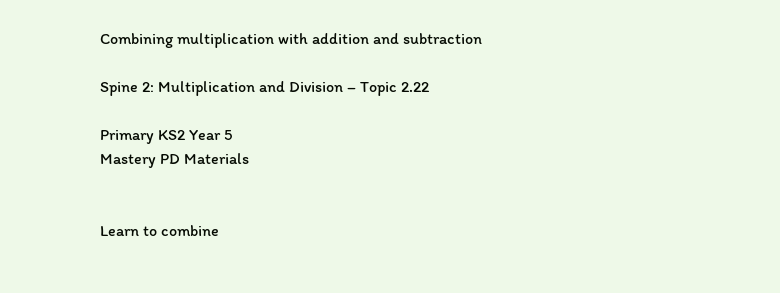Combining multiplication with addition and subtraction

Spine 2: Multiplication and Division – Topic 2.22

Primary KS2 Year 5
Mastery PD Materials


Learn to combine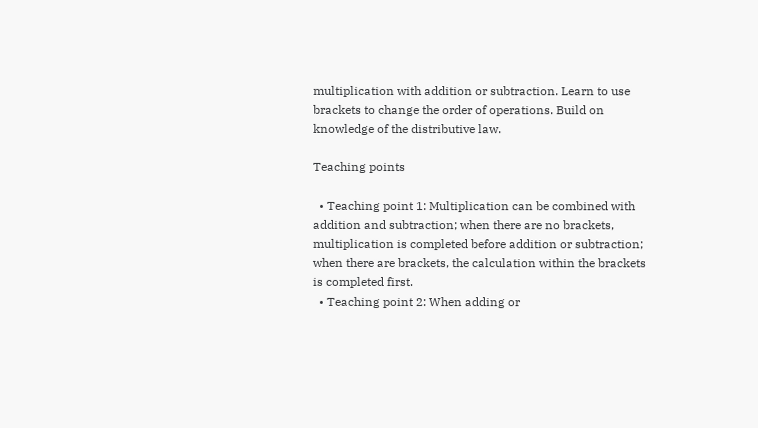multiplication with addition or subtraction. Learn to use brackets to change the order of operations. Build on knowledge of the distributive law.

Teaching points

  • Teaching point 1: Multiplication can be combined with addition and subtraction; when there are no brackets, multiplication is completed before addition or subtraction; when there are brackets, the calculation within the brackets is completed first.
  • Teaching point 2: When adding or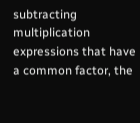subtracting multiplication expressions that have a common factor, the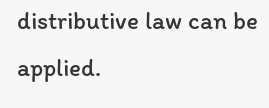distributive law can be applied.